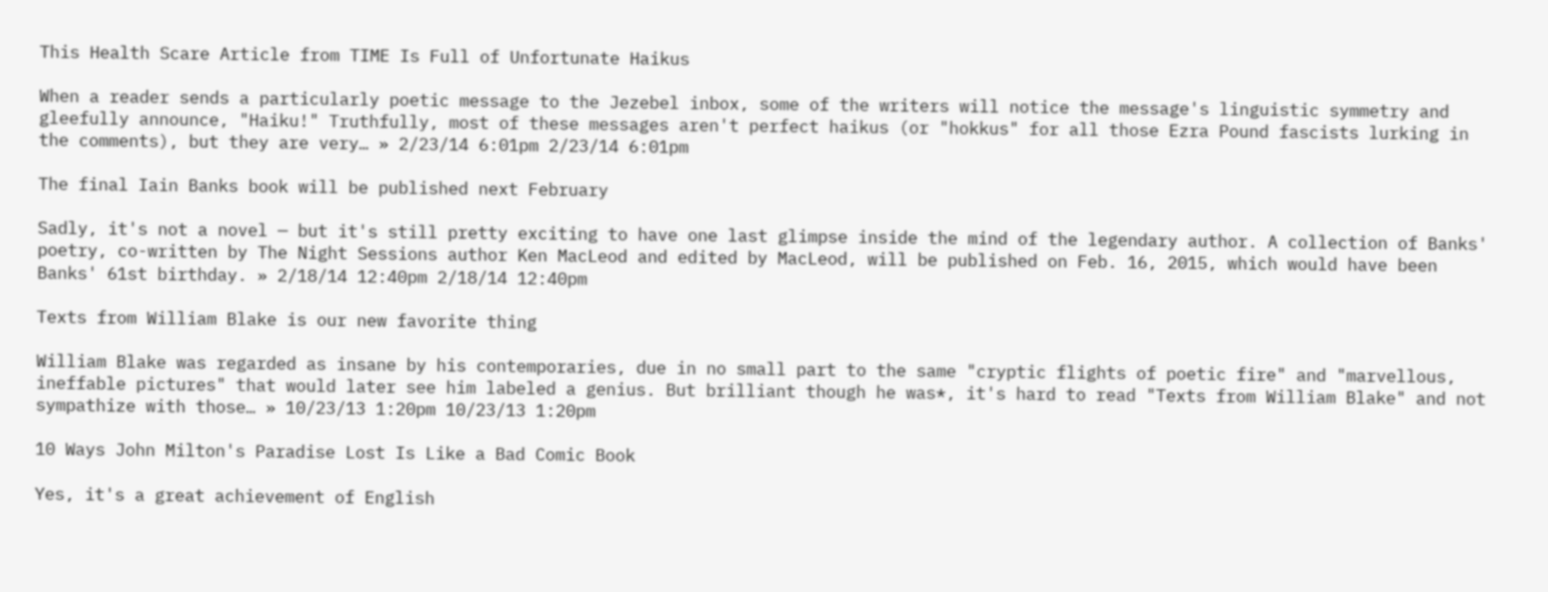This Health Scare Article from TIME Is Full of Unfortunate Haikus

When a reader sends a particularly poetic message to the Jezebel inbox, some of the writers will notice the message's linguistic symmetry and gleefully announce, "Haiku!" Truthfully, most of these messages aren't perfect haikus (or "hokkus" for all those Ezra Pound fascists lurking in the comments), but they are very… » 2/23/14 6:01pm 2/23/14 6:01pm

The final Iain Banks book will be published next February

Sadly, it's not a novel — but it's still pretty exciting to have one last glimpse inside the mind of the legendary author. A collection of Banks' poetry, co-written by The Night Sessions author Ken MacLeod and edited by MacLeod, will be published on Feb. 16, 2015, which would have been Banks' 61st birthday. » 2/18/14 12:40pm 2/18/14 12:40pm

Texts from William Blake is our new favorite thing

William Blake was regarded as insane by his contemporaries, due in no small part to the same "cryptic flights of poetic fire" and "marvellous, ineffable pictures" that would later see him labeled a genius. But brilliant though he was*, it's hard to read "Texts from William Blake" and not sympathize with those… » 10/23/13 1:20pm 10/23/13 1:20pm

10 Ways John Milton's Paradise Lost Is Like a Bad Comic Book

Yes, it's a great achievement of English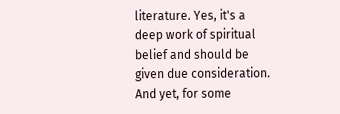literature. Yes, it's a deep work of spiritual belief and should be given due consideration. And yet, for some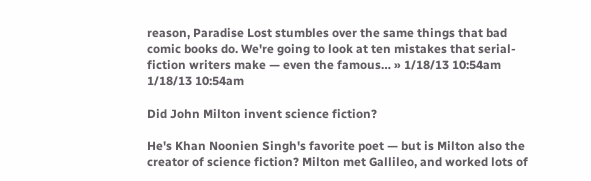reason, Paradise Lost stumbles over the same things that bad comic books do. We're going to look at ten mistakes that serial-fiction writers make — even the famous… » 1/18/13 10:54am 1/18/13 10:54am

Did John Milton invent science fiction?

He's Khan Noonien Singh's favorite poet — but is Milton also the creator of science fiction? Milton met Gallileo, and worked lots of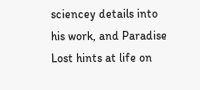sciencey details into his work, and Paradise Lost hints at life on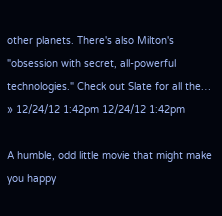other planets. There's also Milton's "obsession with secret, all-powerful technologies." Check out Slate for all the… » 12/24/12 1:42pm 12/24/12 1:42pm

A humble, odd little movie that might make you happy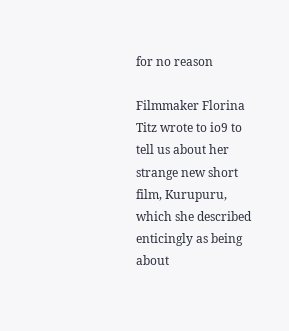for no reason

Filmmaker Florina Titz wrote to io9 to tell us about her strange new short film, Kurupuru, which she described enticingly as being about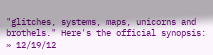"glitches, systems, maps, unicorns and brothels." Here's the official synopsis: » 12/19/12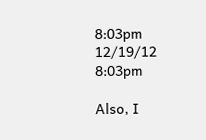8:03pm 12/19/12 8:03pm

Also, I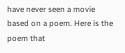have never seen a movie based on a poem. Here is the poem that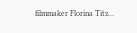filmmaker Florina Titz…